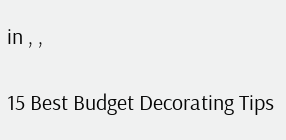in , ,

15 Best Budget Decorating Tips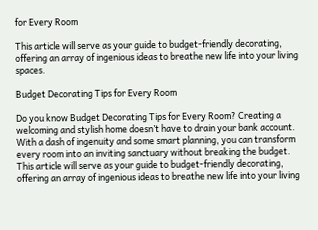for Every Room

This article will serve as your guide to budget-friendly decorating, offering an array of ingenious ideas to breathe new life into your living spaces.

Budget Decorating Tips for Every Room

Do you know Budget Decorating Tips for Every Room? Creating a welcoming and stylish home doesn’t have to drain your bank account. With a dash of ingenuity and some smart planning, you can transform every room into an inviting sanctuary without breaking the budget. This article will serve as your guide to budget-friendly decorating, offering an array of ingenious ideas to breathe new life into your living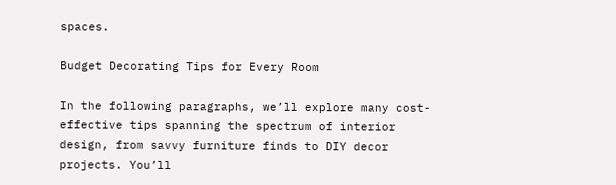spaces.

Budget Decorating Tips for Every Room

In the following paragraphs, we’ll explore many cost-effective tips spanning the spectrum of interior design, from savvy furniture finds to DIY decor projects. You’ll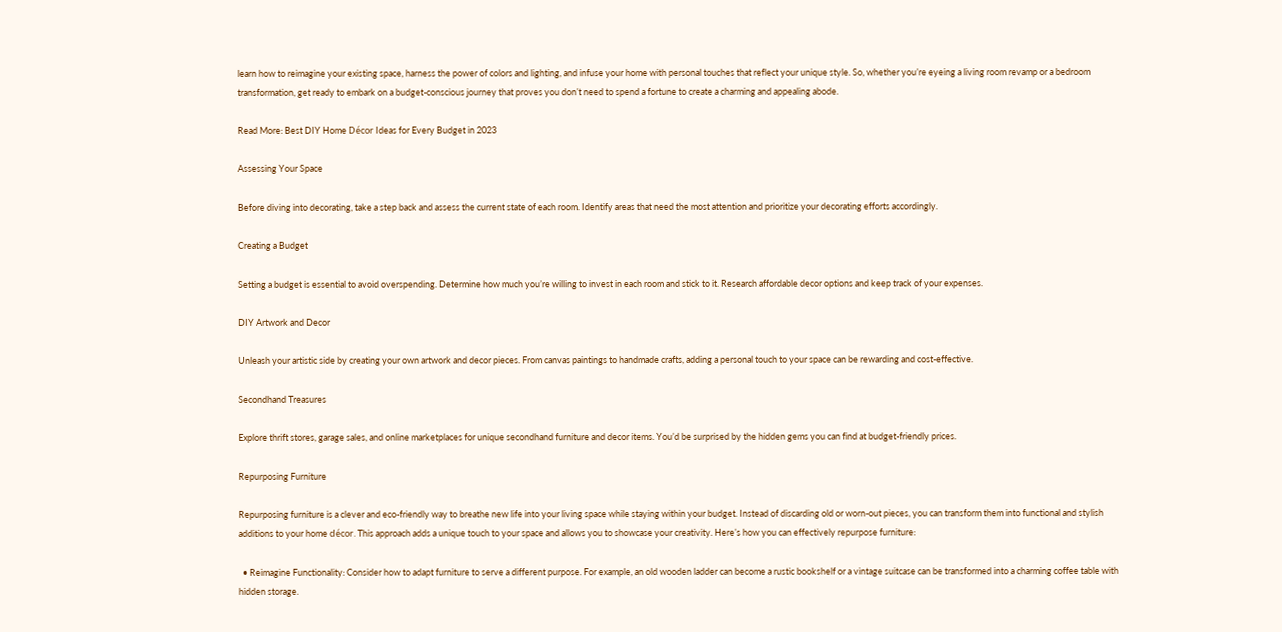learn how to reimagine your existing space, harness the power of colors and lighting, and infuse your home with personal touches that reflect your unique style. So, whether you’re eyeing a living room revamp or a bedroom transformation, get ready to embark on a budget-conscious journey that proves you don’t need to spend a fortune to create a charming and appealing abode.

Read More: Best DIY Home Décor Ideas for Every Budget in 2023

Assessing Your Space

Before diving into decorating, take a step back and assess the current state of each room. Identify areas that need the most attention and prioritize your decorating efforts accordingly.

Creating a Budget

Setting a budget is essential to avoid overspending. Determine how much you’re willing to invest in each room and stick to it. Research affordable decor options and keep track of your expenses.

DIY Artwork and Decor

Unleash your artistic side by creating your own artwork and decor pieces. From canvas paintings to handmade crafts, adding a personal touch to your space can be rewarding and cost-effective.

Secondhand Treasures

Explore thrift stores, garage sales, and online marketplaces for unique secondhand furniture and decor items. You’d be surprised by the hidden gems you can find at budget-friendly prices.

Repurposing Furniture

Repurposing furniture is a clever and eco-friendly way to breathe new life into your living space while staying within your budget. Instead of discarding old or worn-out pieces, you can transform them into functional and stylish additions to your home décor. This approach adds a unique touch to your space and allows you to showcase your creativity. Here’s how you can effectively repurpose furniture:

  • Reimagine Functionality: Consider how to adapt furniture to serve a different purpose. For example, an old wooden ladder can become a rustic bookshelf or a vintage suitcase can be transformed into a charming coffee table with hidden storage.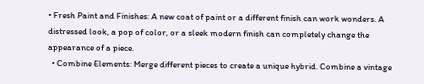• Fresh Paint and Finishes: A new coat of paint or a different finish can work wonders. A distressed look, a pop of color, or a sleek modern finish can completely change the appearance of a piece.
  • Combine Elements: Merge different pieces to create a unique hybrid. Combine a vintage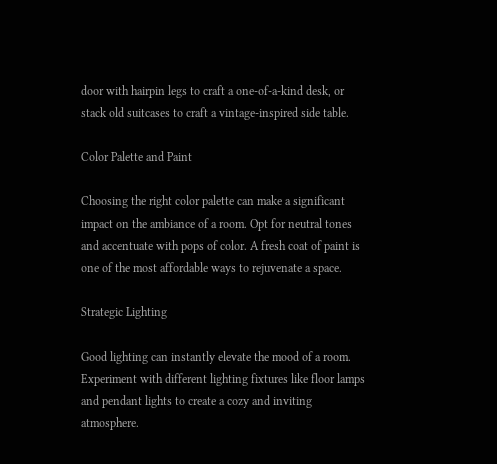door with hairpin legs to craft a one-of-a-kind desk, or stack old suitcases to craft a vintage-inspired side table.

Color Palette and Paint

Choosing the right color palette can make a significant impact on the ambiance of a room. Opt for neutral tones and accentuate with pops of color. A fresh coat of paint is one of the most affordable ways to rejuvenate a space.

Strategic Lighting

Good lighting can instantly elevate the mood of a room. Experiment with different lighting fixtures like floor lamps and pendant lights to create a cozy and inviting atmosphere.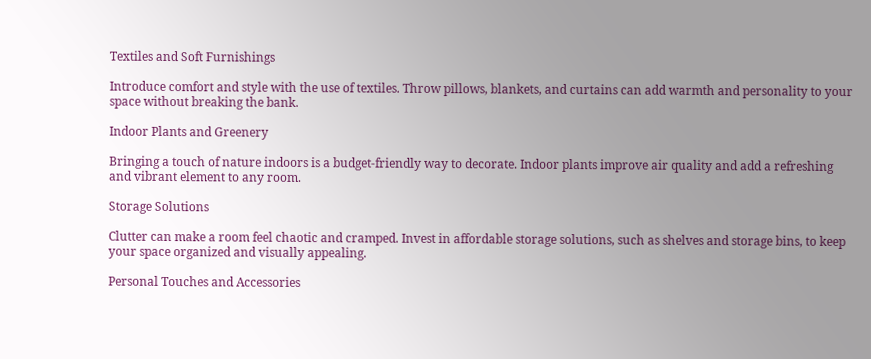Textiles and Soft Furnishings

Introduce comfort and style with the use of textiles. Throw pillows, blankets, and curtains can add warmth and personality to your space without breaking the bank.

Indoor Plants and Greenery

Bringing a touch of nature indoors is a budget-friendly way to decorate. Indoor plants improve air quality and add a refreshing and vibrant element to any room.

Storage Solutions

Clutter can make a room feel chaotic and cramped. Invest in affordable storage solutions, such as shelves and storage bins, to keep your space organized and visually appealing.

Personal Touches and Accessories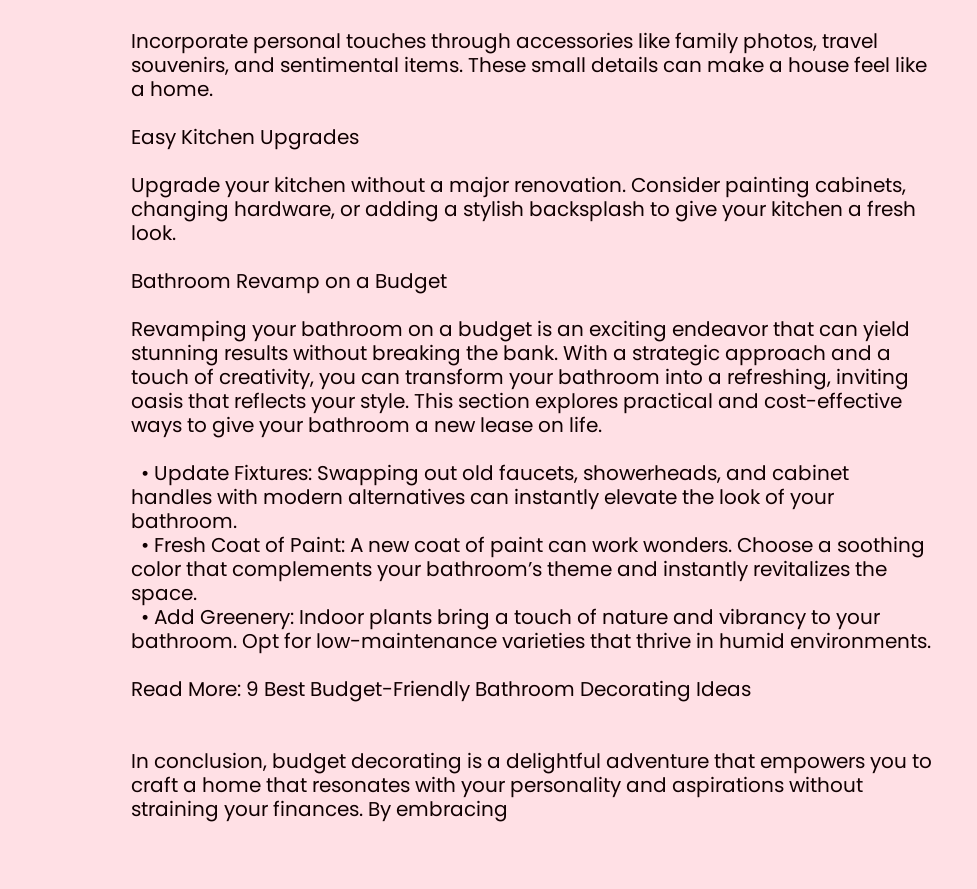Incorporate personal touches through accessories like family photos, travel souvenirs, and sentimental items. These small details can make a house feel like a home.

Easy Kitchen Upgrades

Upgrade your kitchen without a major renovation. Consider painting cabinets, changing hardware, or adding a stylish backsplash to give your kitchen a fresh look.

Bathroom Revamp on a Budget

Revamping your bathroom on a budget is an exciting endeavor that can yield stunning results without breaking the bank. With a strategic approach and a touch of creativity, you can transform your bathroom into a refreshing, inviting oasis that reflects your style. This section explores practical and cost-effective ways to give your bathroom a new lease on life.

  • Update Fixtures: Swapping out old faucets, showerheads, and cabinet handles with modern alternatives can instantly elevate the look of your bathroom.
  • Fresh Coat of Paint: A new coat of paint can work wonders. Choose a soothing color that complements your bathroom’s theme and instantly revitalizes the space.
  • Add Greenery: Indoor plants bring a touch of nature and vibrancy to your bathroom. Opt for low-maintenance varieties that thrive in humid environments.

Read More: 9 Best Budget-Friendly Bathroom Decorating Ideas


In conclusion, budget decorating is a delightful adventure that empowers you to craft a home that resonates with your personality and aspirations without straining your finances. By embracing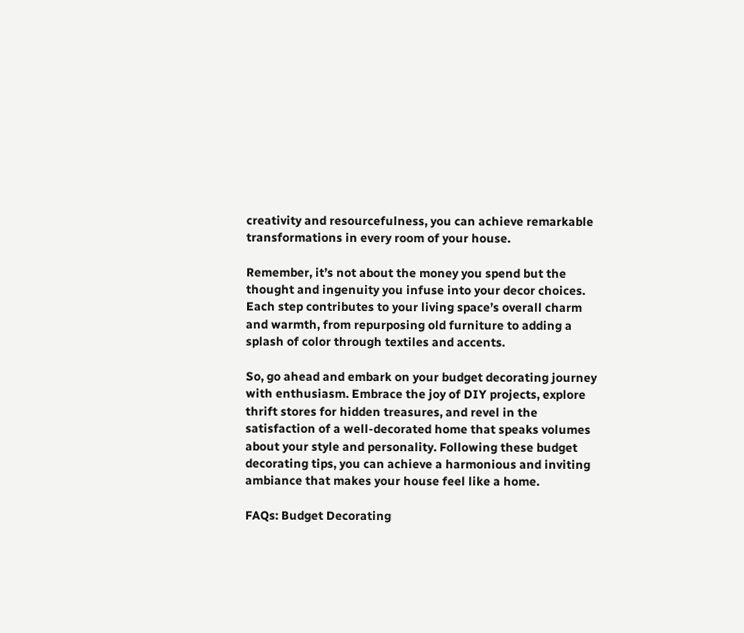creativity and resourcefulness, you can achieve remarkable transformations in every room of your house.

Remember, it’s not about the money you spend but the thought and ingenuity you infuse into your decor choices. Each step contributes to your living space’s overall charm and warmth, from repurposing old furniture to adding a splash of color through textiles and accents.

So, go ahead and embark on your budget decorating journey with enthusiasm. Embrace the joy of DIY projects, explore thrift stores for hidden treasures, and revel in the satisfaction of a well-decorated home that speaks volumes about your style and personality. Following these budget decorating tips, you can achieve a harmonious and inviting ambiance that makes your house feel like a home.

FAQs: Budget Decorating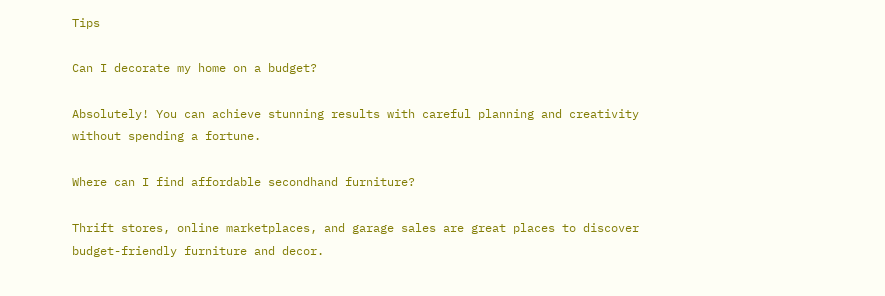Tips

Can I decorate my home on a budget?

Absolutely! You can achieve stunning results with careful planning and creativity without spending a fortune.

Where can I find affordable secondhand furniture?

Thrift stores, online marketplaces, and garage sales are great places to discover budget-friendly furniture and decor.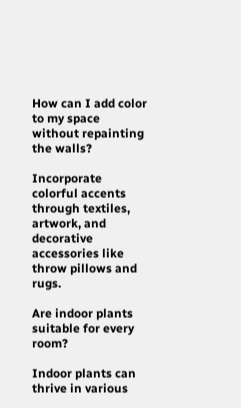How can I add color to my space without repainting the walls?

Incorporate colorful accents through textiles, artwork, and decorative accessories like throw pillows and rugs.

Are indoor plants suitable for every room?

Indoor plants can thrive in various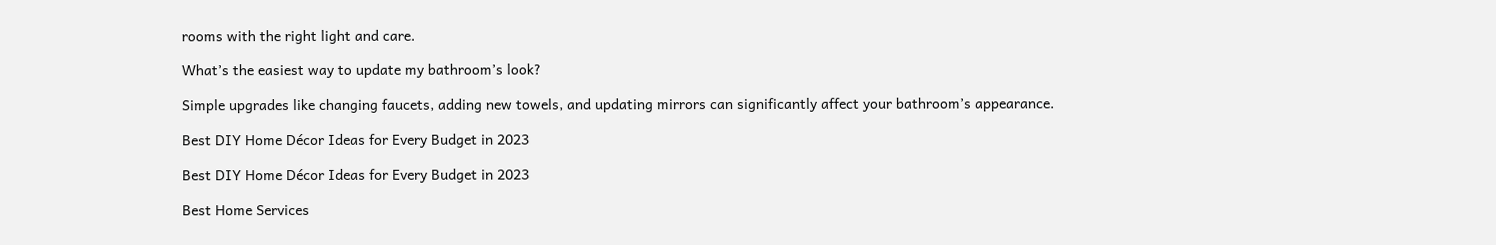rooms with the right light and care.

What’s the easiest way to update my bathroom’s look?

Simple upgrades like changing faucets, adding new towels, and updating mirrors can significantly affect your bathroom’s appearance.

Best DIY Home Décor Ideas for Every Budget in 2023

Best DIY Home Décor Ideas for Every Budget in 2023

Best Home Services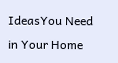IdeasYou Need in Your Home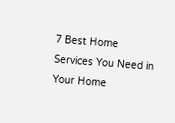7 Best Home Services You Need in Your Home